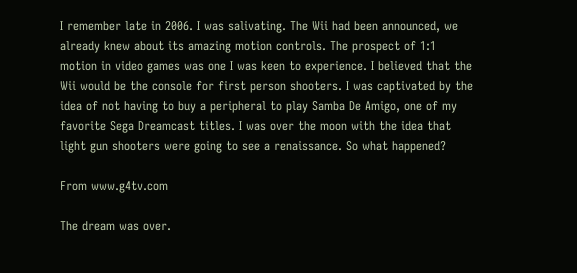I remember late in 2006. I was salivating. The Wii had been announced, we already knew about its amazing motion controls. The prospect of 1:1 motion in video games was one I was keen to experience. I believed that the Wii would be the console for first person shooters. I was captivated by the idea of not having to buy a peripheral to play Samba De Amigo, one of my favorite Sega Dreamcast titles. I was over the moon with the idea that light gun shooters were going to see a renaissance. So what happened?

From www.g4tv.com

The dream was over.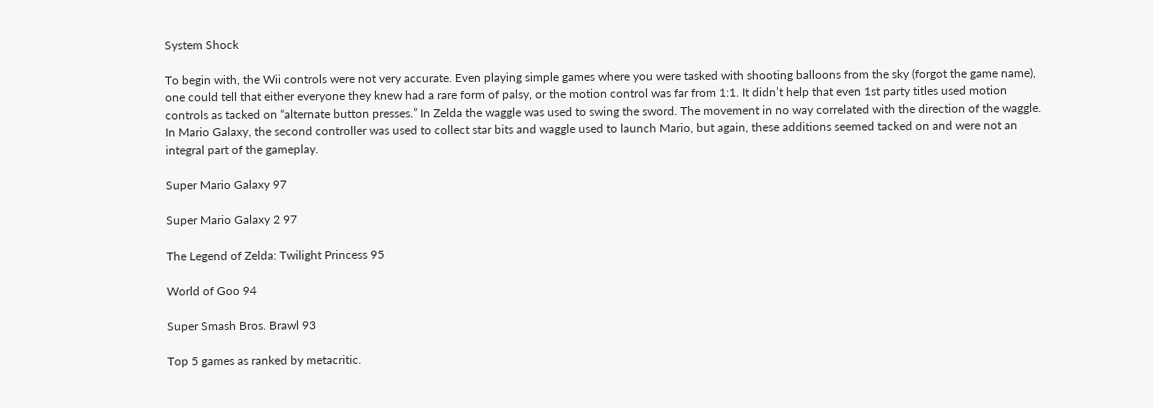System Shock

To begin with, the Wii controls were not very accurate. Even playing simple games where you were tasked with shooting balloons from the sky (forgot the game name), one could tell that either everyone they knew had a rare form of palsy, or the motion control was far from 1:1. It didn’t help that even 1st party titles used motion controls as tacked on “alternate button presses.” In Zelda the waggle was used to swing the sword. The movement in no way correlated with the direction of the waggle. In Mario Galaxy, the second controller was used to collect star bits and waggle used to launch Mario, but again, these additions seemed tacked on and were not an integral part of the gameplay.

Super Mario Galaxy 97

Super Mario Galaxy 2 97

The Legend of Zelda: Twilight Princess 95

World of Goo 94

Super Smash Bros. Brawl 93

Top 5 games as ranked by metacritic.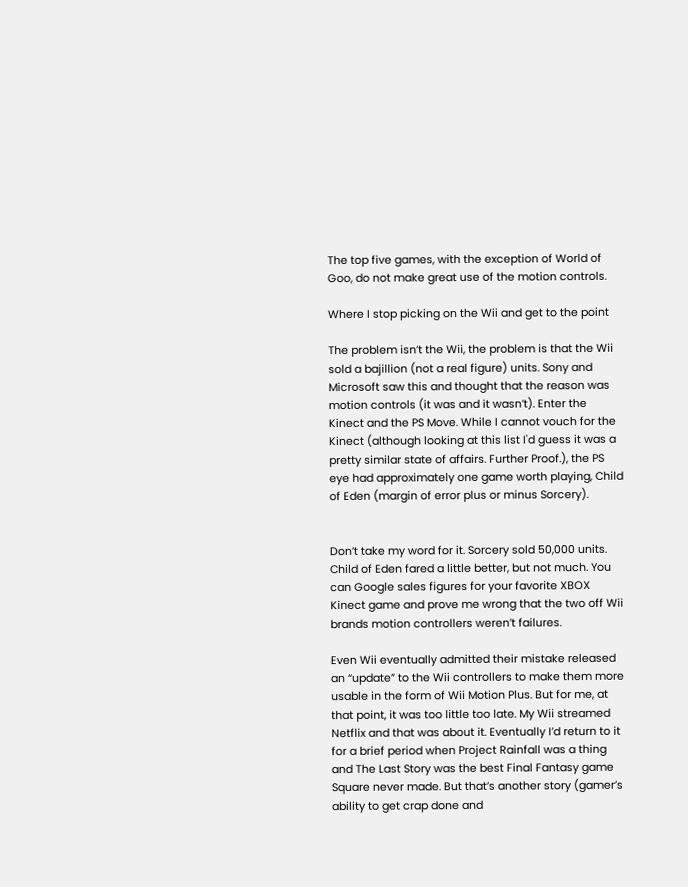The top five games, with the exception of World of Goo, do not make great use of the motion controls.

Where I stop picking on the Wii and get to the point

The problem isn’t the Wii, the problem is that the Wii sold a bajillion (not a real figure) units. Sony and Microsoft saw this and thought that the reason was motion controls (it was and it wasn’t). Enter the Kinect and the PS Move. While I cannot vouch for the Kinect (although looking at this list I'd guess it was a pretty similar state of affairs. Further Proof.), the PS eye had approximately one game worth playing, Child of Eden (margin of error plus or minus Sorcery).


Don’t take my word for it. Sorcery sold 50,000 units. Child of Eden fared a little better, but not much. You can Google sales figures for your favorite XBOX Kinect game and prove me wrong that the two off Wii brands motion controllers weren’t failures.

Even Wii eventually admitted their mistake released an “update” to the Wii controllers to make them more usable in the form of Wii Motion Plus. But for me, at that point, it was too little too late. My Wii streamed Netflix and that was about it. Eventually I’d return to it for a brief period when Project Rainfall was a thing and The Last Story was the best Final Fantasy game Square never made. But that’s another story (gamer’s ability to get crap done and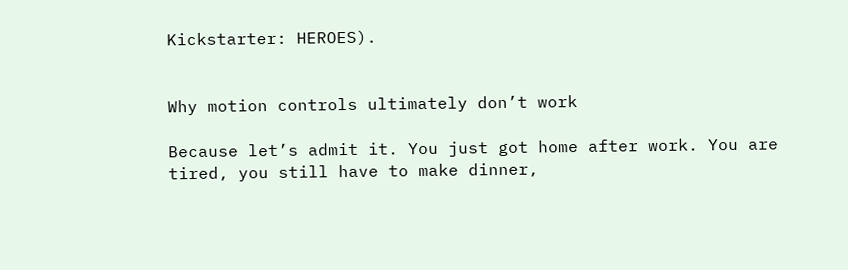Kickstarter: HEROES).


Why motion controls ultimately don’t work

Because let’s admit it. You just got home after work. You are tired, you still have to make dinner,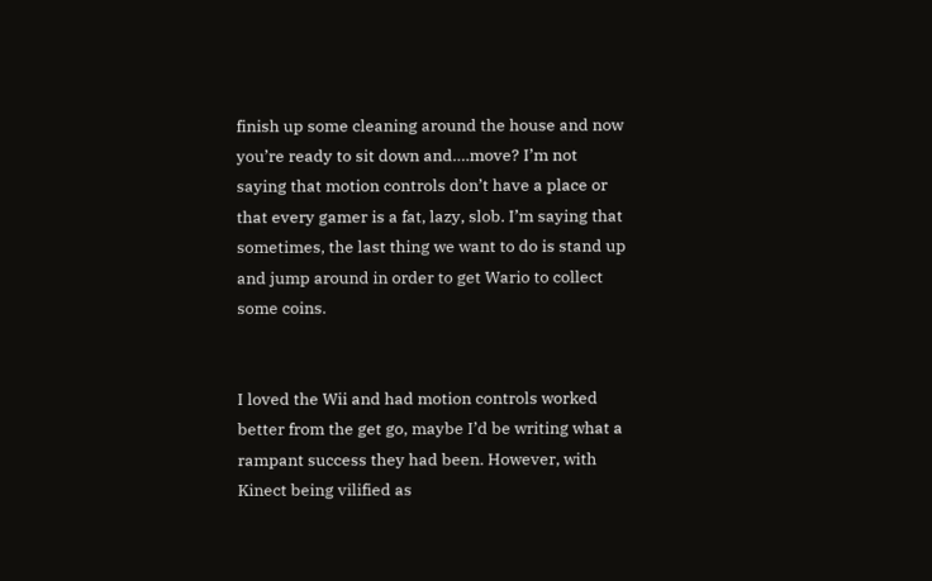finish up some cleaning around the house and now you’re ready to sit down and….move? I’m not saying that motion controls don’t have a place or that every gamer is a fat, lazy, slob. I’m saying that sometimes, the last thing we want to do is stand up and jump around in order to get Wario to collect some coins.


I loved the Wii and had motion controls worked better from the get go, maybe I’d be writing what a rampant success they had been. However, with Kinect being vilified as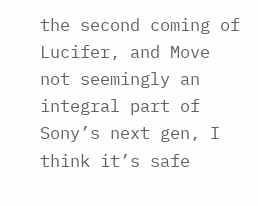the second coming of Lucifer, and Move not seemingly an integral part of Sony’s next gen, I think it’s safe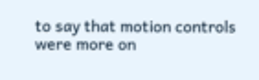to say that motion controls were more on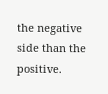the negative side than the positive.